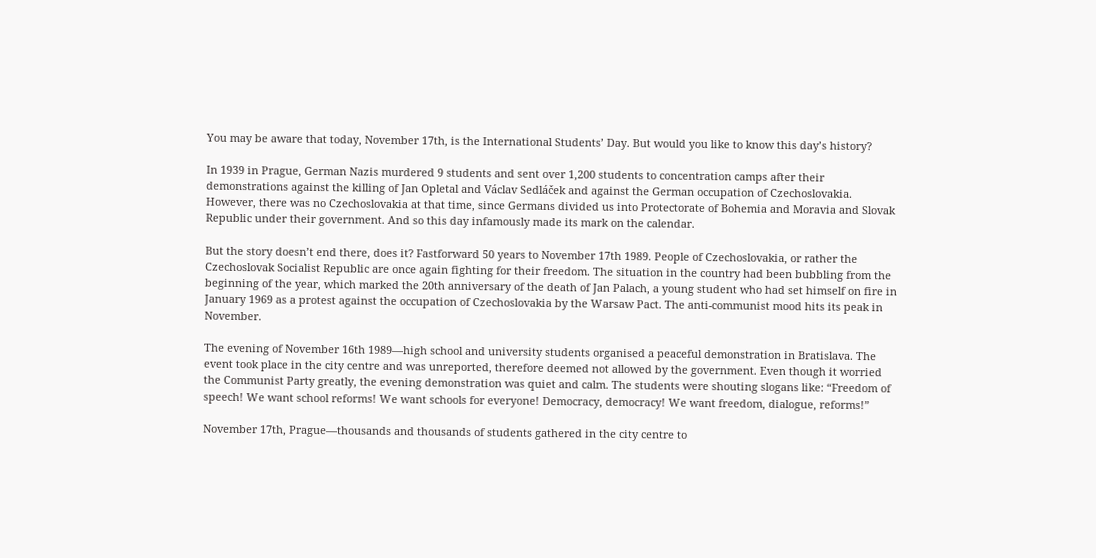You may be aware that today, November 17th, is the International Students’ Day. But would you like to know this day’s history?

In 1939 in Prague, German Nazis murdered 9 students and sent over 1,200 students to concentration camps after their demonstrations against the killing of Jan Opletal and Václav Sedláček and against the German occupation of Czechoslovakia. However, there was no Czechoslovakia at that time, since Germans divided us into Protectorate of Bohemia and Moravia and Slovak Republic under their government. And so this day infamously made its mark on the calendar.

But the story doesn’t end there, does it? Fastforward 50 years to November 17th 1989. People of Czechoslovakia, or rather the Czechoslovak Socialist Republic are once again fighting for their freedom. The situation in the country had been bubbling from the beginning of the year, which marked the 20th anniversary of the death of Jan Palach, a young student who had set himself on fire in January 1969 as a protest against the occupation of Czechoslovakia by the Warsaw Pact. The anti-communist mood hits its peak in November.

The evening of November 16th 1989—high school and university students organised a peaceful demonstration in Bratislava. The event took place in the city centre and was unreported, therefore deemed not allowed by the government. Even though it worried the Communist Party greatly, the evening demonstration was quiet and calm. The students were shouting slogans like: “Freedom of speech! We want school reforms! We want schools for everyone! Democracy, democracy! We want freedom, dialogue, reforms!”

November 17th, Prague—thousands and thousands of students gathered in the city centre to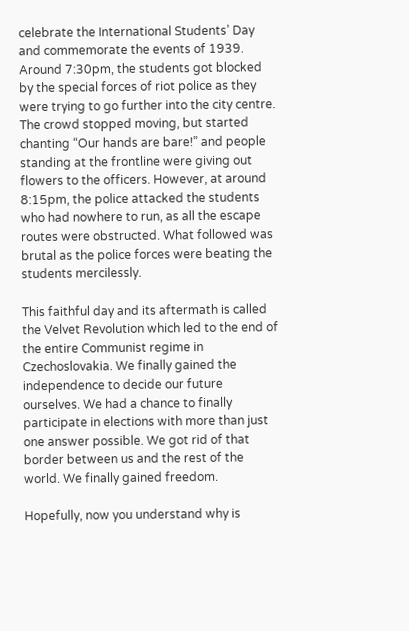celebrate the International Students’ Day and commemorate the events of 1939. Around 7:30pm, the students got blocked by the special forces of riot police as they were trying to go further into the city centre. The crowd stopped moving, but started chanting “Our hands are bare!” and people standing at the frontline were giving out flowers to the officers. However, at around 8:15pm, the police attacked the students who had nowhere to run, as all the escape routes were obstructed. What followed was brutal as the police forces were beating the students mercilessly.

This faithful day and its aftermath is called the Velvet Revolution which led to the end of the entire Communist regime in Czechoslovakia. We finally gained the independence to decide our future ourselves. We had a chance to finally participate in elections with more than just one answer possible. We got rid of that border between us and the rest of the world. We finally gained freedom.

Hopefully, now you understand why is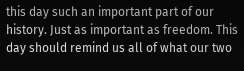this day such an important part of our history. Just as important as freedom. This day should remind us all of what our two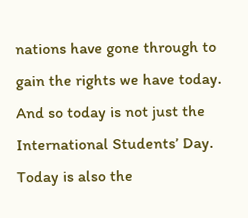nations have gone through to gain the rights we have today. And so today is not just the International Students’ Day. Today is also the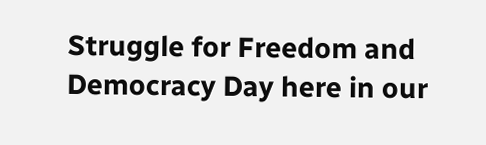Struggle for Freedom and Democracy Day here in our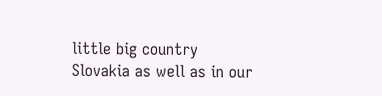little big country Slovakia as well as in our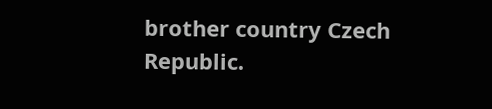brother country Czech Republic.